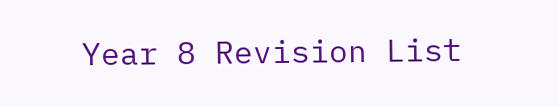Year 8 Revision List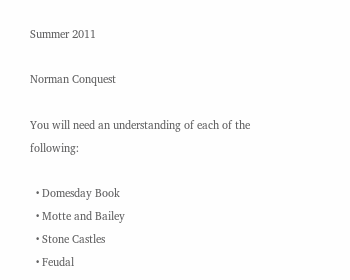Summer 2011

Norman Conquest

You will need an understanding of each of the following:

  • Domesday Book
  • Motte and Bailey
  • Stone Castles
  • Feudal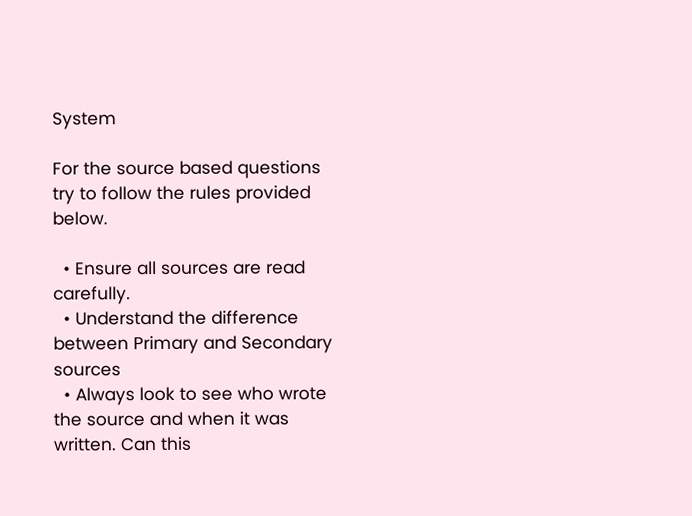System

For the source based questions try to follow the rules provided below.

  • Ensure all sources are read carefully.
  • Understand the difference between Primary and Secondary sources
  • Always look to see who wrote the source and when it was written. Can this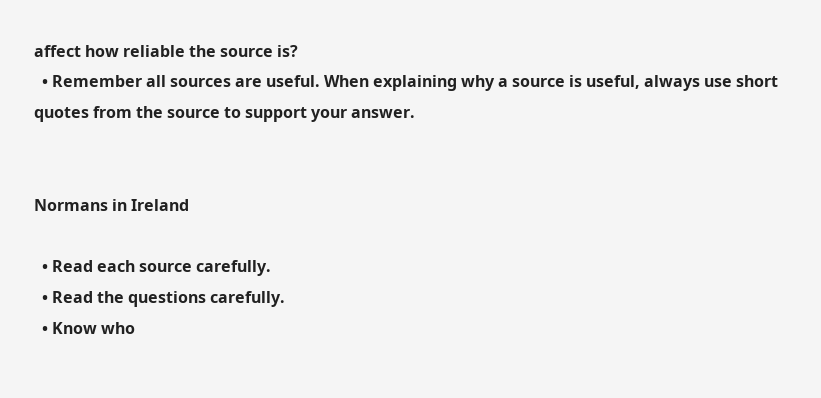affect how reliable the source is?
  • Remember all sources are useful. When explaining why a source is useful, always use short quotes from the source to support your answer.


Normans in Ireland

  • Read each source carefully.
  • Read the questions carefully.
  • Know who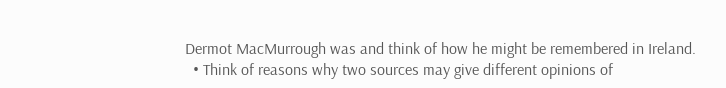Dermot MacMurrough was and think of how he might be remembered in Ireland.
  • Think of reasons why two sources may give different opinions of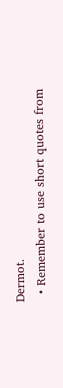Dermot.
  • Remember to use short quotes from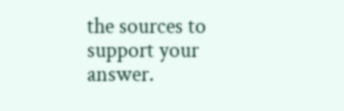the sources to support your answer.